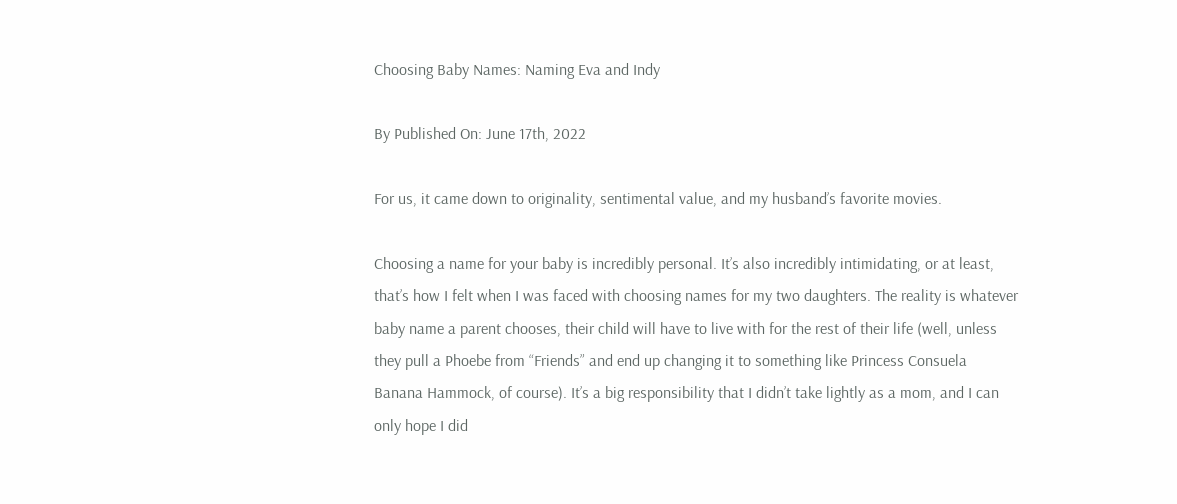Choosing Baby Names: Naming Eva and Indy

By Published On: June 17th, 2022

For us, it came down to originality, sentimental value, and my husband’s favorite movies.

Choosing a name for your baby is incredibly personal. It’s also incredibly intimidating, or at least, that’s how I felt when I was faced with choosing names for my two daughters. The reality is whatever baby name a parent chooses, their child will have to live with for the rest of their life (well, unless they pull a Phoebe from “Friends” and end up changing it to something like Princess Consuela Banana Hammock, of course). It’s a big responsibility that I didn’t take lightly as a mom, and I can only hope I did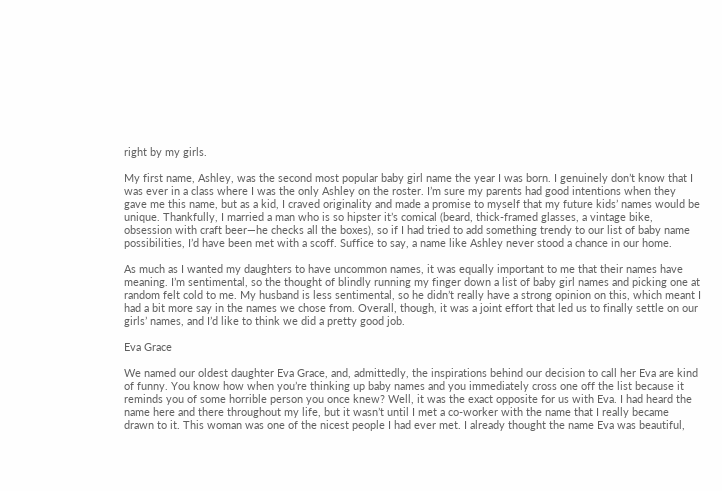right by my girls.

My first name, Ashley, was the second most popular baby girl name the year I was born. I genuinely don’t know that I was ever in a class where I was the only Ashley on the roster. I’m sure my parents had good intentions when they gave me this name, but as a kid, I craved originality and made a promise to myself that my future kids’ names would be unique. Thankfully, I married a man who is so hipster it’s comical (beard, thick-framed glasses, a vintage bike, obsession with craft beer—he checks all the boxes), so if I had tried to add something trendy to our list of baby name possibilities, I’d have been met with a scoff. Suffice to say, a name like Ashley never stood a chance in our home.

As much as I wanted my daughters to have uncommon names, it was equally important to me that their names have meaning. I’m sentimental, so the thought of blindly running my finger down a list of baby girl names and picking one at random felt cold to me. My husband is less sentimental, so he didn’t really have a strong opinion on this, which meant I had a bit more say in the names we chose from. Overall, though, it was a joint effort that led us to finally settle on our girls’ names, and I’d like to think we did a pretty good job.

Eva Grace

We named our oldest daughter Eva Grace, and, admittedly, the inspirations behind our decision to call her Eva are kind of funny. You know how when you’re thinking up baby names and you immediately cross one off the list because it reminds you of some horrible person you once knew? Well, it was the exact opposite for us with Eva. I had heard the name here and there throughout my life, but it wasn’t until I met a co-worker with the name that I really became drawn to it. This woman was one of the nicest people I had ever met. I already thought the name Eva was beautiful,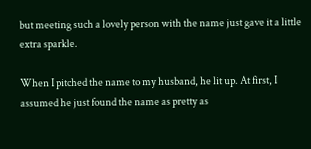but meeting such a lovely person with the name just gave it a little extra sparkle.

When I pitched the name to my husband, he lit up. At first, I assumed he just found the name as pretty as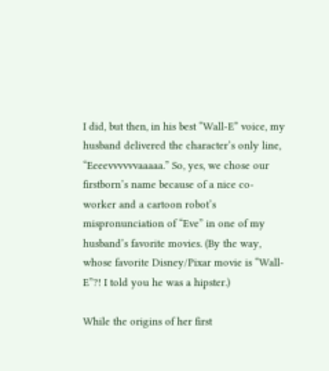I did, but then, in his best “Wall-E” voice, my husband delivered the character’s only line, “Eeeevvvvvvaaaaa.” So, yes, we chose our firstborn’s name because of a nice co-worker and a cartoon robot’s mispronunciation of “Eve” in one of my husband’s favorite movies. (By the way, whose favorite Disney/Pixar movie is “Wall-E”?! I told you he was a hipster.)

While the origins of her first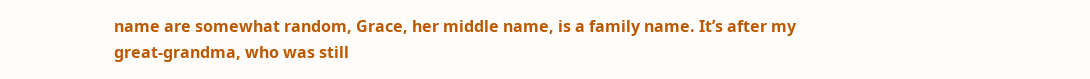name are somewhat random, Grace, her middle name, is a family name. It’s after my great-grandma, who was still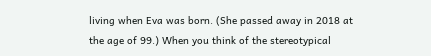living when Eva was born. (She passed away in 2018 at the age of 99.) When you think of the stereotypical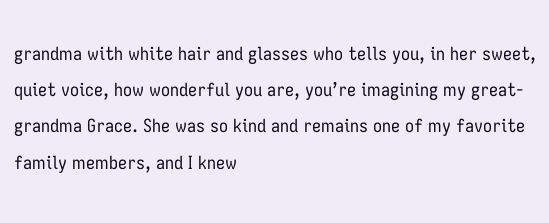grandma with white hair and glasses who tells you, in her sweet, quiet voice, how wonderful you are, you’re imagining my great-grandma Grace. She was so kind and remains one of my favorite family members, and I knew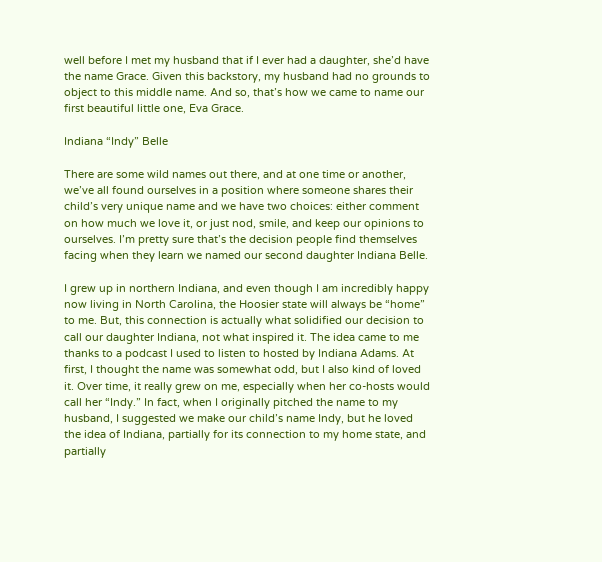well before I met my husband that if I ever had a daughter, she’d have the name Grace. Given this backstory, my husband had no grounds to object to this middle name. And so, that’s how we came to name our first beautiful little one, Eva Grace.

Indiana “Indy” Belle

There are some wild names out there, and at one time or another, we’ve all found ourselves in a position where someone shares their child’s very unique name and we have two choices: either comment on how much we love it, or just nod, smile, and keep our opinions to ourselves. I’m pretty sure that’s the decision people find themselves facing when they learn we named our second daughter Indiana Belle.

I grew up in northern Indiana, and even though I am incredibly happy now living in North Carolina, the Hoosier state will always be “home” to me. But, this connection is actually what solidified our decision to call our daughter Indiana, not what inspired it. The idea came to me thanks to a podcast I used to listen to hosted by Indiana Adams. At first, I thought the name was somewhat odd, but I also kind of loved it. Over time, it really grew on me, especially when her co-hosts would call her “Indy.” In fact, when I originally pitched the name to my husband, I suggested we make our child’s name Indy, but he loved the idea of Indiana, partially for its connection to my home state, and partially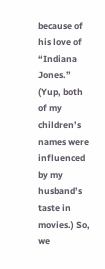because of his love of “Indiana Jones.” (Yup, both of my children’s names were influenced by my husband’s taste in movies.) So, we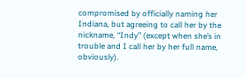compromised by officially naming her Indiana, but agreeing to call her by the nickname, “Indy” (except when she’s in trouble and I call her by her full name, obviously).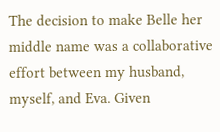The decision to make Belle her middle name was a collaborative effort between my husband, myself, and Eva. Given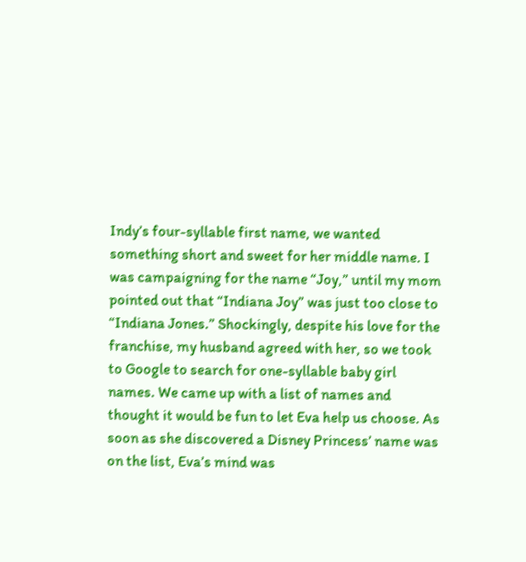Indy’s four-syllable first name, we wanted something short and sweet for her middle name. I was campaigning for the name “Joy,” until my mom pointed out that “Indiana Joy” was just too close to “Indiana Jones.” Shockingly, despite his love for the franchise, my husband agreed with her, so we took to Google to search for one-syllable baby girl names. We came up with a list of names and thought it would be fun to let Eva help us choose. As soon as she discovered a Disney Princess’ name was on the list, Eva’s mind was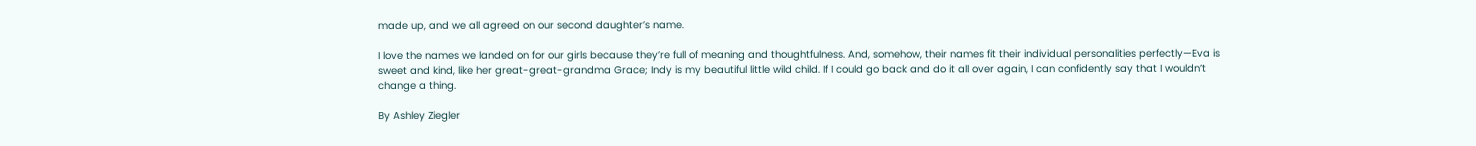made up, and we all agreed on our second daughter’s name.

I love the names we landed on for our girls because they’re full of meaning and thoughtfulness. And, somehow, their names fit their individual personalities perfectly—Eva is sweet and kind, like her great-great-grandma Grace; Indy is my beautiful little wild child. If I could go back and do it all over again, I can confidently say that I wouldn’t change a thing.

By Ashley Ziegler